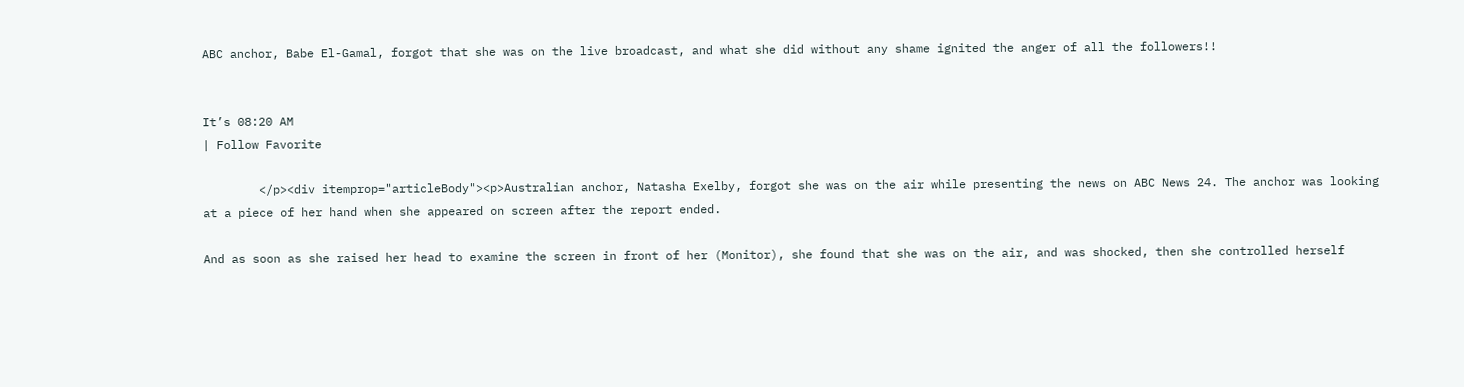ABC anchor, Babe El-Gamal, forgot that she was on the live broadcast, and what she did without any shame ignited the anger of all the followers!!


It’s 08:20 AM
| Follow Favorite

        </p><div itemprop="articleBody"><p>Australian anchor, Natasha Exelby, forgot she was on the air while presenting the news on ABC News 24. The anchor was looking at a piece of her hand when she appeared on screen after the report ended.

And as soon as she raised her head to examine the screen in front of her (Monitor), she found that she was on the air, and was shocked, then she controlled herself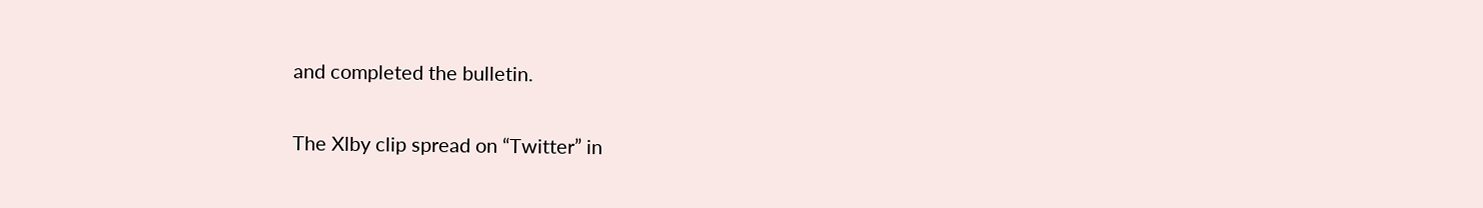and completed the bulletin.

The Xlby clip spread on “Twitter” in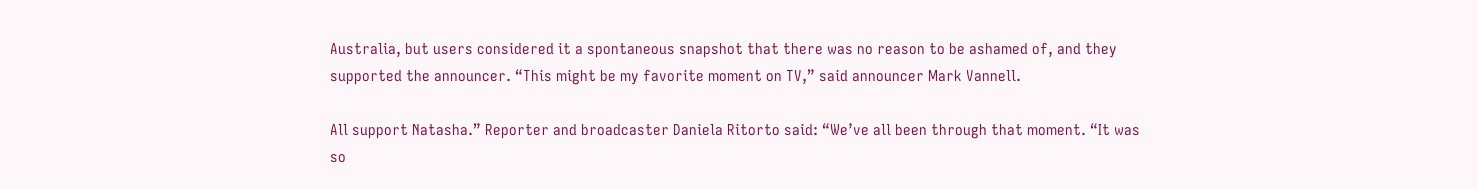Australia, but users considered it a spontaneous snapshot that there was no reason to be ashamed of, and they supported the announcer. “This might be my favorite moment on TV,” said announcer Mark Vannell.

All support Natasha.” Reporter and broadcaster Daniela Ritorto said: “We’ve all been through that moment. “It was so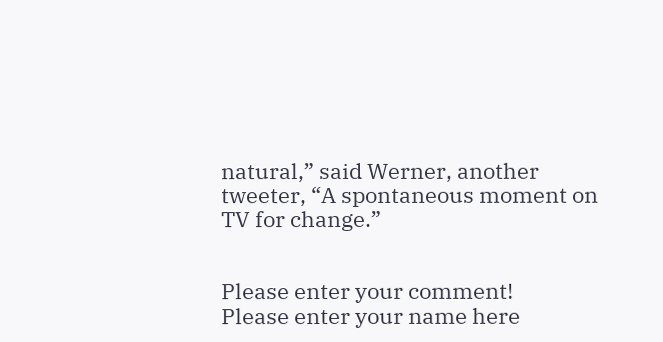natural,” said Werner, another tweeter, “A spontaneous moment on TV for change.”


Please enter your comment!
Please enter your name here